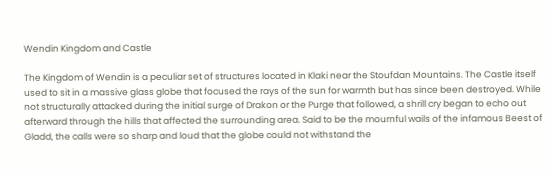Wendin Kingdom and Castle

The Kingdom of Wendin is a peculiar set of structures located in Klaki near the Stoufdan Mountains. The Castle itself used to sit in a massive glass globe that focused the rays of the sun for warmth but has since been destroyed. While not structurally attacked during the initial surge of Drakon or the Purge that followed, a shrill cry began to echo out afterward through the hills that affected the surrounding area. Said to be the mournful wails of the infamous Beest of Gladd, the calls were so sharp and loud that the globe could not withstand the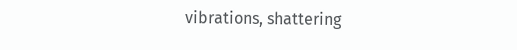vibrations, shattering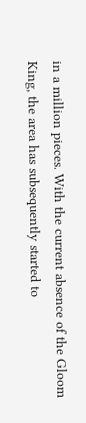in a million pieces. With the current absence of the Gloom King, the area has subsequently started to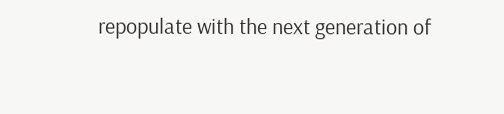repopulate with the next generation of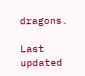dragons.

Last updated